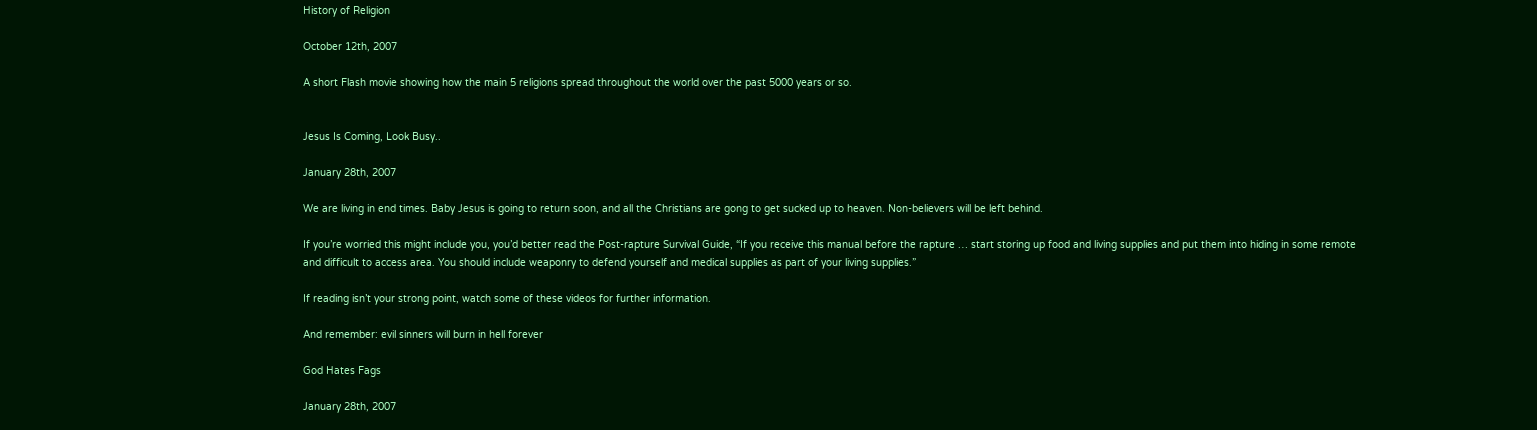History of Religion

October 12th, 2007

A short Flash movie showing how the main 5 religions spread throughout the world over the past 5000 years or so.


Jesus Is Coming, Look Busy..

January 28th, 2007

We are living in end times. Baby Jesus is going to return soon, and all the Christians are gong to get sucked up to heaven. Non-believers will be left behind.

If you’re worried this might include you, you’d better read the Post-rapture Survival Guide, “If you receive this manual before the rapture … start storing up food and living supplies and put them into hiding in some remote and difficult to access area. You should include weaponry to defend yourself and medical supplies as part of your living supplies.”

If reading isn’t your strong point, watch some of these videos for further information.

And remember: evil sinners will burn in hell forever

God Hates Fags

January 28th, 2007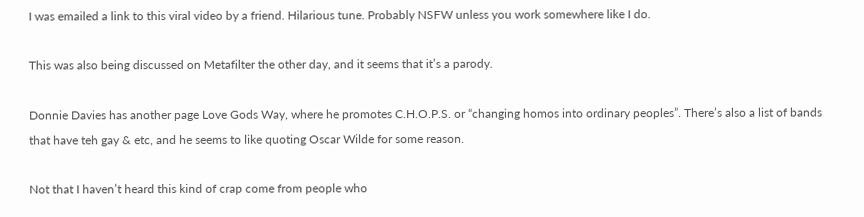I was emailed a link to this viral video by a friend. Hilarious tune. Probably NSFW unless you work somewhere like I do.

This was also being discussed on Metafilter the other day, and it seems that it’s a parody.

Donnie Davies has another page Love Gods Way, where he promotes C.H.O.P.S. or “changing homos into ordinary peoples”. There’s also a list of bands that have teh gay & etc, and he seems to like quoting Oscar Wilde for some reason.

Not that I haven’t heard this kind of crap come from people who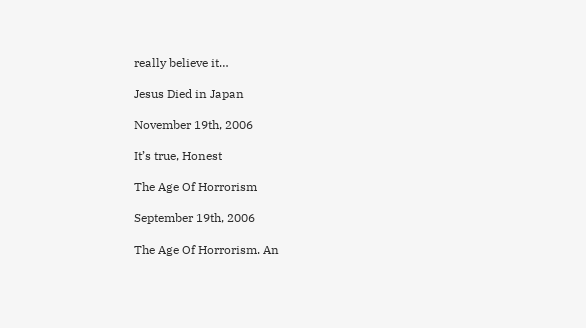really believe it…

Jesus Died in Japan

November 19th, 2006

It’s true, Honest

The Age Of Horrorism

September 19th, 2006

The Age Of Horrorism. An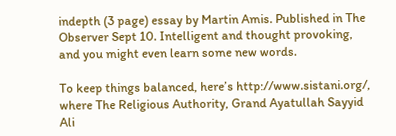indepth (3 page) essay by Martin Amis. Published in The Observer Sept 10. Intelligent and thought provoking, and you might even learn some new words.

To keep things balanced, here’s http://www.sistani.org/, where The Religious Authority, Grand Ayatullah Sayyid Ali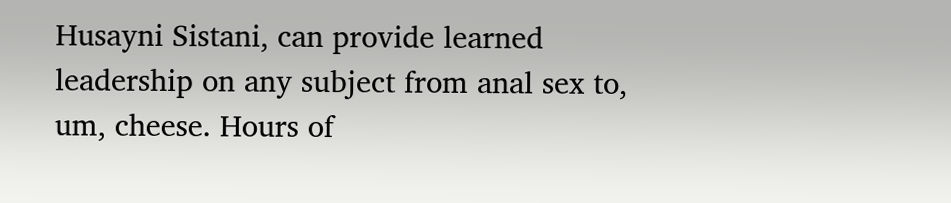Husayni Sistani, can provide learned leadership on any subject from anal sex to, um, cheese. Hours of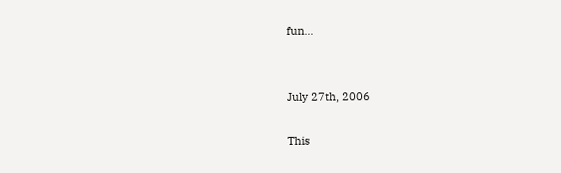fun…


July 27th, 2006

This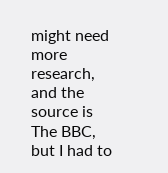might need more research, and the source is The BBC, but I had to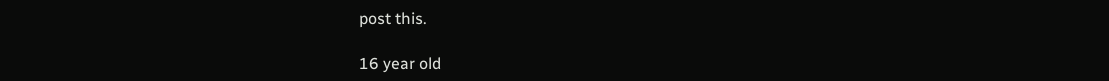post this.

16 year old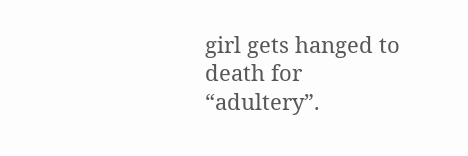girl gets hanged to death for “adultery”.